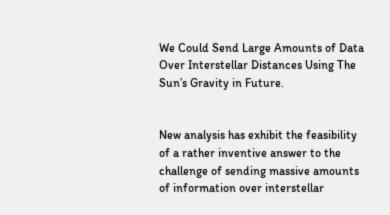We Could Send Large Amounts of Data Over Interstellar Distances Using The Sun’s Gravity in Future.


New analysis has exhibit the feasibility of a rather inventive answer to the challenge of sending massive amounts of information over interstellar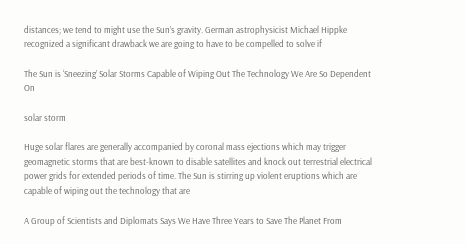distances; we tend to might use the Sun’s gravity. German astrophysicist Michael Hippke recognized a significant drawback we are going to have to be compelled to solve if

The Sun is ‘Sneezing’ Solar Storms Capable of Wiping Out The Technology We Are So Dependent On

solar storm

Huge solar flares are generally accompanied by coronal mass ejections which may trigger geomagnetic storms that are best-known to disable satellites and knock out terrestrial electrical power grids for extended periods of time. The Sun is stirring up violent eruptions which are capable of wiping out the technology that are

A Group of Scientists and Diplomats Says We Have Three Years to Save The Planet From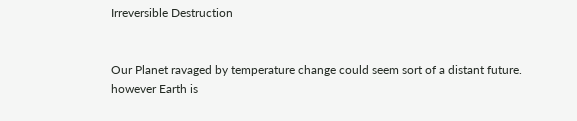Irreversible Destruction


Our Planet ravaged by temperature change could seem sort of a distant future. however Earth is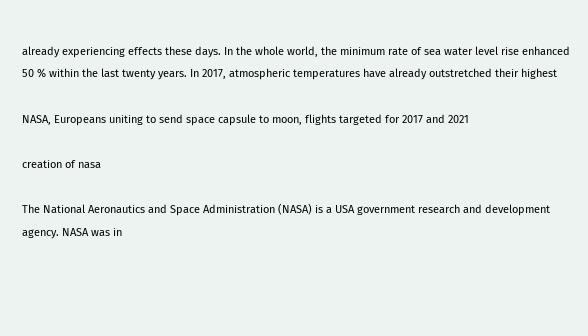already experiencing effects these days. In the whole world, the minimum rate of sea water level rise enhanced 50 % within the last twenty years. In 2017, atmospheric temperatures have already outstretched their highest

NASA, Europeans uniting to send space capsule to moon, flights targeted for 2017 and 2021

creation of nasa

The National Aeronautics and Space Administration (NASA) is a USA government research and development agency. NASA was in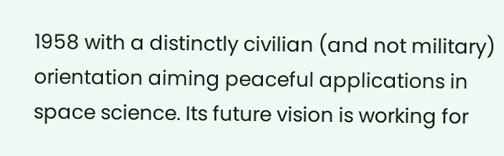1958 with a distinctly civilian (and not military) orientation aiming peaceful applications in space science. Its future vision is working for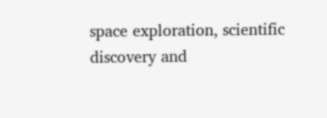space exploration, scientific discovery and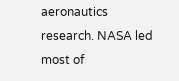aeronautics research. NASA led most of